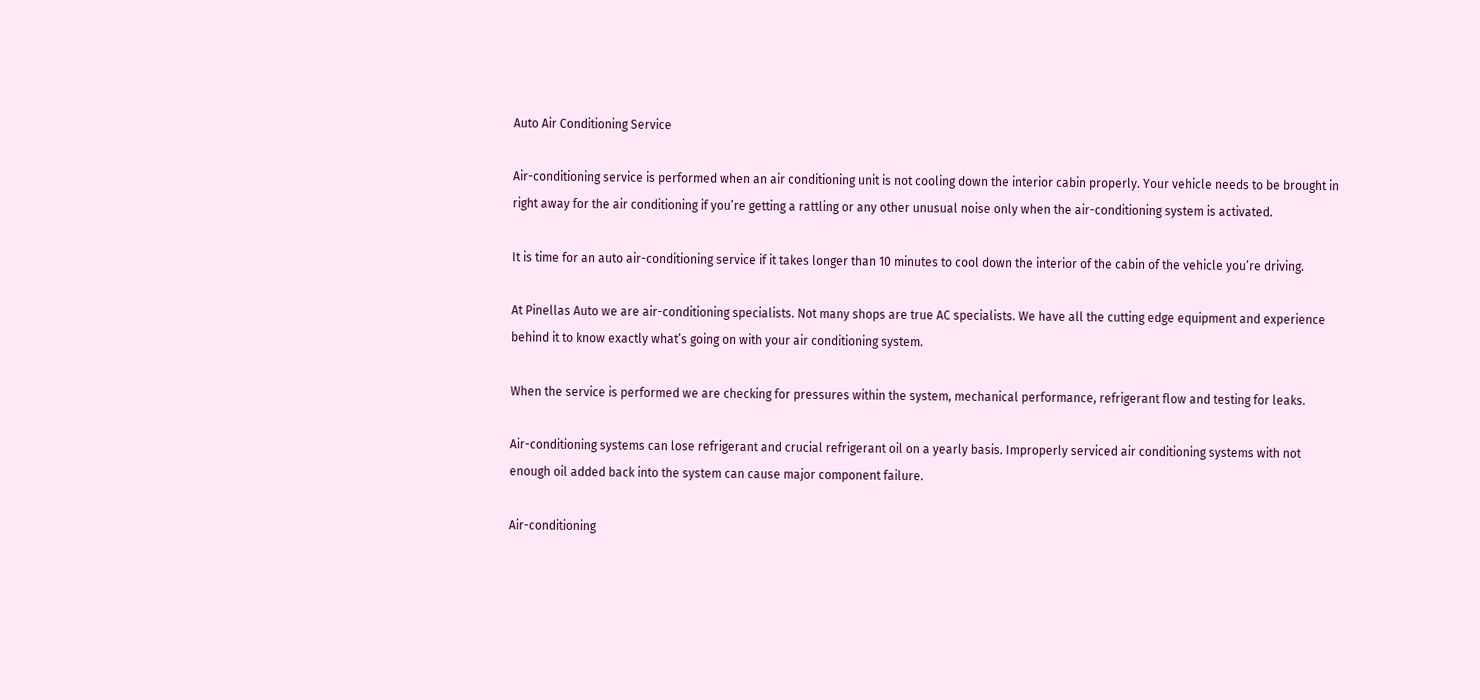Auto Air Conditioning Service

Air-conditioning service is performed when an air conditioning unit is not cooling down the interior cabin properly. Your vehicle needs to be brought in right away for the air conditioning if you’re getting a rattling or any other unusual noise only when the air-conditioning system is activated.

It is time for an auto air-conditioning service if it takes longer than 10 minutes to cool down the interior of the cabin of the vehicle you’re driving.

At Pinellas Auto we are air-conditioning specialists. Not many shops are true AC specialists. We have all the cutting edge equipment and experience behind it to know exactly what’s going on with your air conditioning system.

When the service is performed we are checking for pressures within the system, mechanical performance, refrigerant flow and testing for leaks.

Air-conditioning systems can lose refrigerant and crucial refrigerant oil on a yearly basis. Improperly serviced air conditioning systems with not enough oil added back into the system can cause major component failure.

Air-conditioning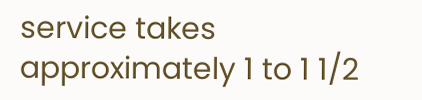service takes approximately 1 to 1 1/2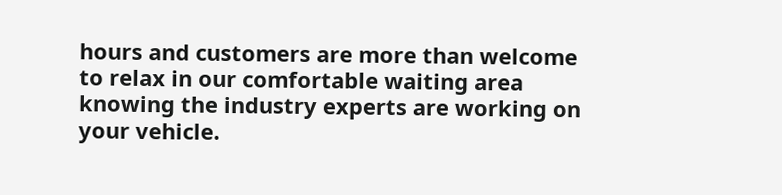hours and customers are more than welcome to relax in our comfortable waiting area knowing the industry experts are working on your vehicle.